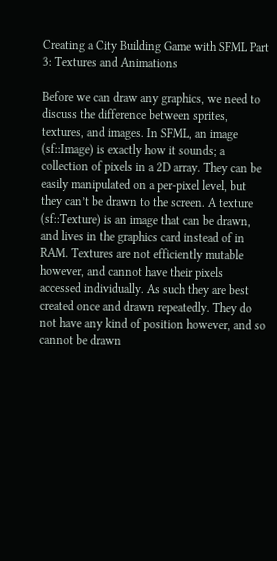Creating a City Building Game with SFML Part 3: Textures and Animations

Before we can draw any graphics, we need to discuss the difference between sprites, textures, and images. In SFML, an image (sf::Image) is exactly how it sounds; a collection of pixels in a 2D array. They can be easily manipulated on a per-pixel level, but they can’t be drawn to the screen. A texture (sf::Texture) is an image that can be drawn, and lives in the graphics card instead of in RAM. Textures are not efficiently mutable however, and cannot have their pixels accessed individually. As such they are best created once and drawn repeatedly. They do not have any kind of position however, and so cannot be drawn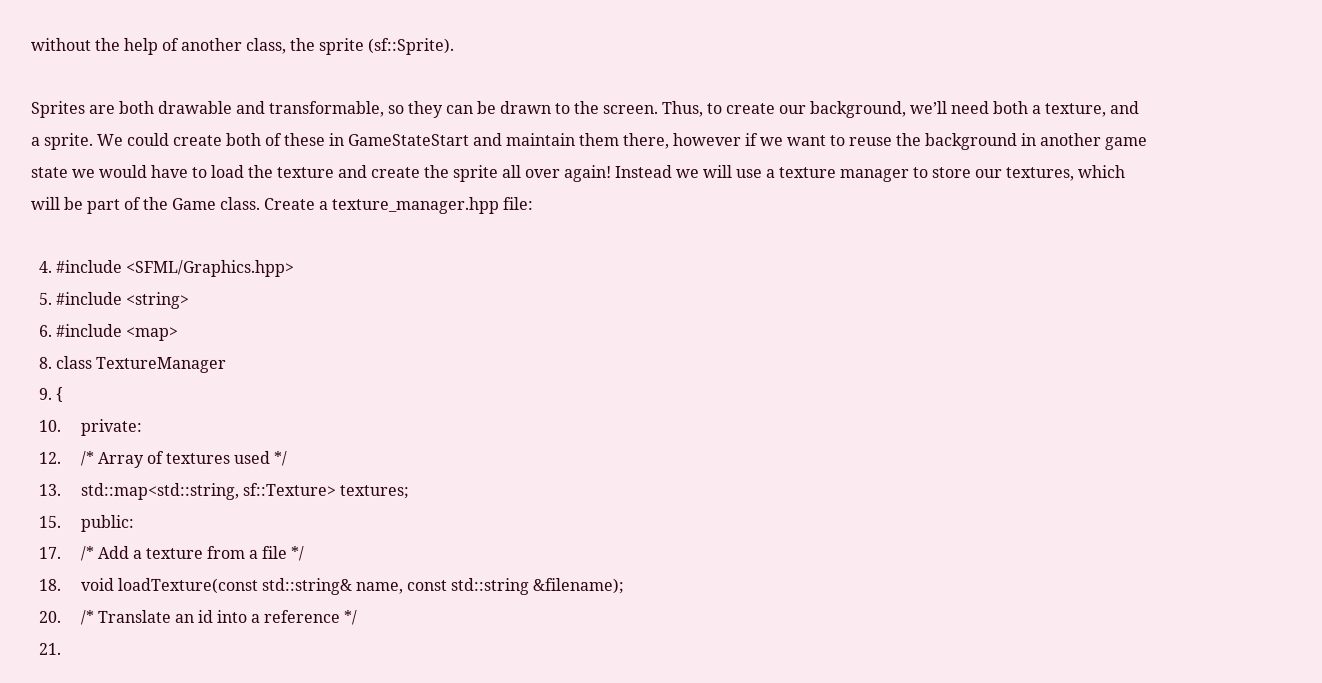without the help of another class, the sprite (sf::Sprite).

Sprites are both drawable and transformable, so they can be drawn to the screen. Thus, to create our background, we’ll need both a texture, and a sprite. We could create both of these in GameStateStart and maintain them there, however if we want to reuse the background in another game state we would have to load the texture and create the sprite all over again! Instead we will use a texture manager to store our textures, which will be part of the Game class. Create a texture_manager.hpp file:

  4. #include <SFML/Graphics.hpp>
  5. #include <string>
  6. #include <map>
  8. class TextureManager
  9. {
  10.     private:
  12.     /* Array of textures used */
  13.     std::map<std::string, sf::Texture> textures;
  15.     public:
  17.     /* Add a texture from a file */
  18.     void loadTexture(const std::string& name, const std::string &filename);
  20.     /* Translate an id into a reference */
  21.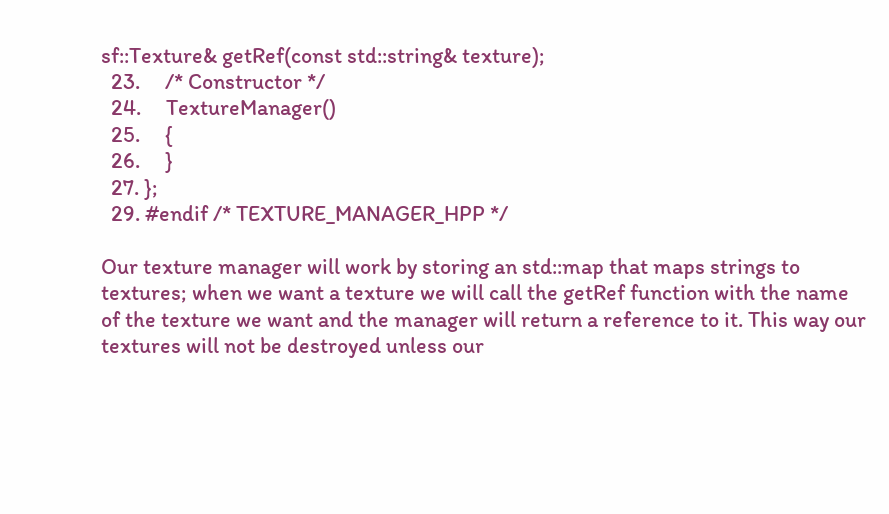sf::Texture& getRef(const std::string& texture);
  23.     /* Constructor */
  24.     TextureManager()
  25.     {
  26.     }
  27. };
  29. #endif /* TEXTURE_MANAGER_HPP */

Our texture manager will work by storing an std::map that maps strings to textures; when we want a texture we will call the getRef function with the name of the texture we want and the manager will return a reference to it. This way our textures will not be destroyed unless our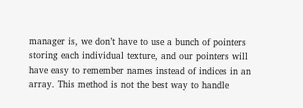manager is, we don’t have to use a bunch of pointers storing each individual texture, and our pointers will have easy to remember names instead of indices in an array. This method is not the best way to handle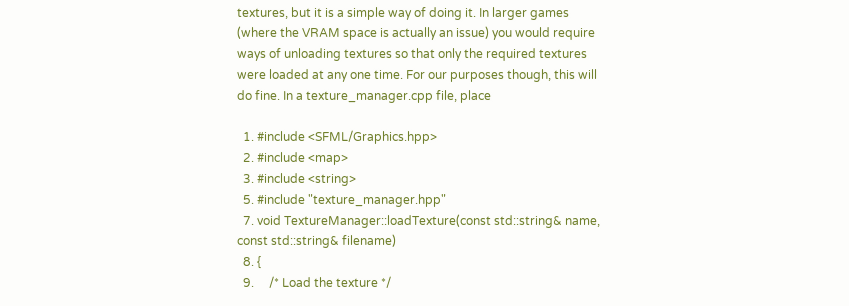textures, but it is a simple way of doing it. In larger games (where the VRAM space is actually an issue) you would require ways of unloading textures so that only the required textures were loaded at any one time. For our purposes though, this will do fine. In a texture_manager.cpp file, place

  1. #include <SFML/Graphics.hpp>
  2. #include <map>
  3. #include <string>
  5. #include "texture_manager.hpp"
  7. void TextureManager::loadTexture(const std::string& name, const std::string& filename)
  8. {
  9.     /* Load the texture */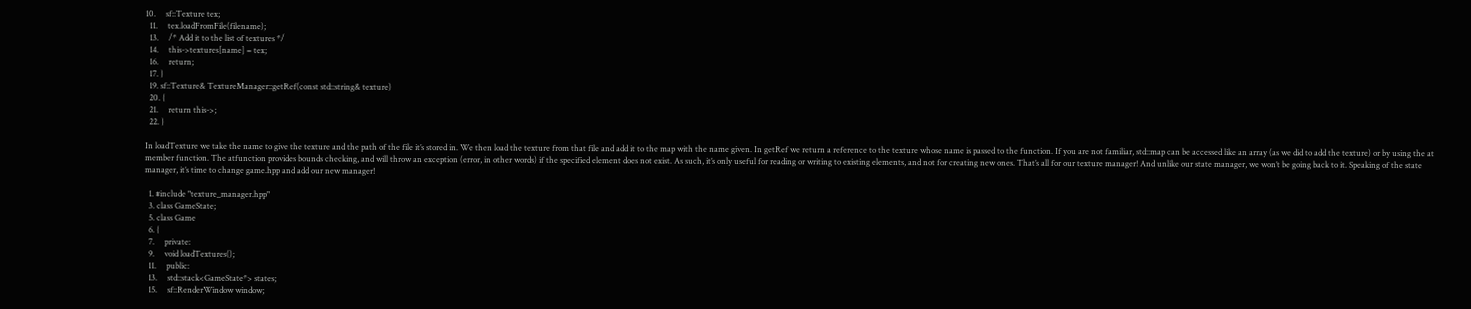10.     sf::Texture tex;
  11.     tex.loadFromFile(filename);
  13.     /* Add it to the list of textures */
  14.     this->textures[name] = tex;
  16.     return;
  17. }
  19. sf::Texture& TextureManager::getRef(const std::string& texture)
  20. {
  21.     return this->;
  22. }

In loadTexture we take the name to give the texture and the path of the file it’s stored in. We then load the texture from that file and add it to the map with the name given. In getRef we return a reference to the texture whose name is passed to the function. If you are not familiar, std::map can be accessed like an array (as we did to add the texture) or by using the at member function. The atfunction provides bounds checking, and will throw an exception (error, in other words) if the specified element does not exist. As such, it’s only useful for reading or writing to existing elements, and not for creating new ones. That’s all for our texture manager! And unlike our state manager, we won’t be going back to it. Speaking of the state manager, it’s time to change game.hpp and add our new manager!

  1. #include "texture_manager.hpp"
  3. class GameState;
  5. class Game
  6. {
  7.     private:
  9.     void loadTextures();
  11.     public:
  13.     std::stack<GameState*> states;
  15.     sf::RenderWindow window;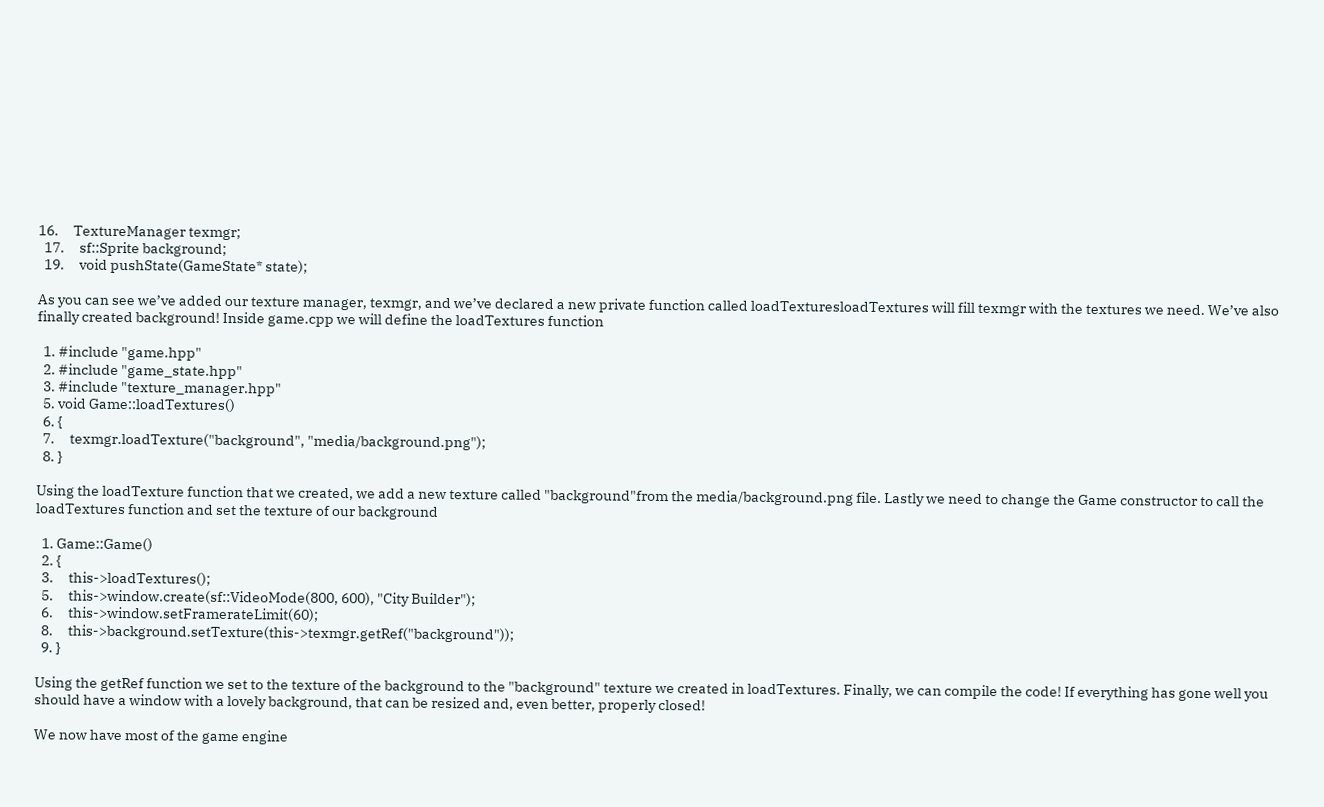16.     TextureManager texmgr;
  17.     sf::Sprite background;
  19.     void pushState(GameState* state);

As you can see we’ve added our texture manager, texmgr, and we’ve declared a new private function called loadTexturesloadTextures will fill texmgr with the textures we need. We’ve also finally created background! Inside game.cpp we will define the loadTextures function

  1. #include "game.hpp"
  2. #include "game_state.hpp"
  3. #include "texture_manager.hpp"
  5. void Game::loadTextures()
  6. {
  7.     texmgr.loadTexture("background", "media/background.png");
  8. }

Using the loadTexture function that we created, we add a new texture called "background"from the media/background.png file. Lastly we need to change the Game constructor to call the loadTextures function and set the texture of our background

  1. Game::Game()
  2. {
  3.     this->loadTextures();
  5.     this->window.create(sf::VideoMode(800, 600), "City Builder");
  6.     this->window.setFramerateLimit(60);
  8.     this->background.setTexture(this->texmgr.getRef("background"));
  9. }

Using the getRef function we set to the texture of the background to the "background" texture we created in loadTextures. Finally, we can compile the code! If everything has gone well you should have a window with a lovely background, that can be resized and, even better, properly closed!

We now have most of the game engine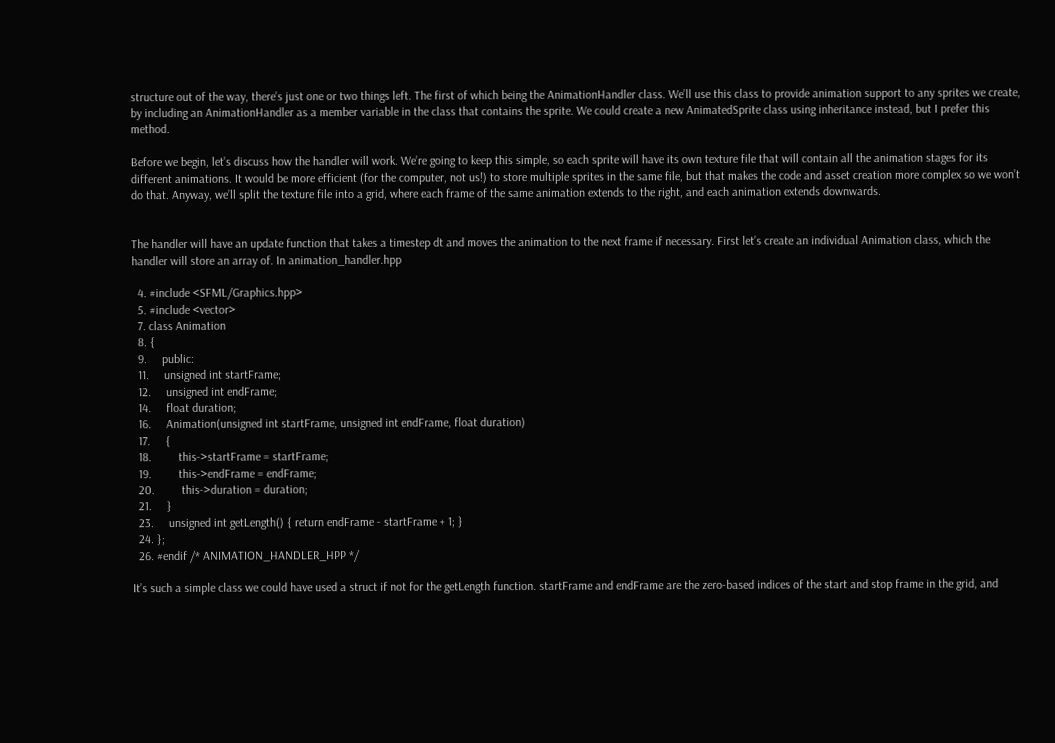structure out of the way, there’s just one or two things left. The first of which being the AnimationHandler class. We’ll use this class to provide animation support to any sprites we create, by including an AnimationHandler as a member variable in the class that contains the sprite. We could create a new AnimatedSprite class using inheritance instead, but I prefer this method.

Before we begin, let’s discuss how the handler will work. We’re going to keep this simple, so each sprite will have its own texture file that will contain all the animation stages for its different animations. It would be more efficient (for the computer, not us!) to store multiple sprites in the same file, but that makes the code and asset creation more complex so we won’t do that. Anyway, we’ll split the texture file into a grid, where each frame of the same animation extends to the right, and each animation extends downwards.


The handler will have an update function that takes a timestep dt and moves the animation to the next frame if necessary. First let’s create an individual Animation class, which the handler will store an array of. In animation_handler.hpp

  4. #include <SFML/Graphics.hpp>
  5. #include <vector>
  7. class Animation
  8. {
  9.     public:
  11.     unsigned int startFrame;
  12.     unsigned int endFrame;
  14.     float duration;
  16.     Animation(unsigned int startFrame, unsigned int endFrame, float duration)
  17.     {
  18.         this->startFrame = startFrame;
  19.         this->endFrame = endFrame;
  20.         this->duration = duration;
  21.     }
  23.     unsigned int getLength() { return endFrame - startFrame + 1; }
  24. };
  26. #endif /* ANIMATION_HANDLER_HPP */

It’s such a simple class we could have used a struct if not for the getLength function. startFrame and endFrame are the zero-based indices of the start and stop frame in the grid, and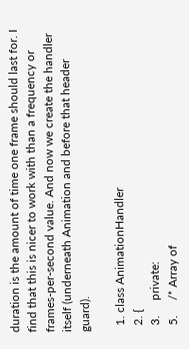duration is the amount of time one frame should last for. I find that this is nicer to work with than a frequency or frames-per-second value. And now we create the handler itself (underneath Animation and before that header guard).

  1. class AnimationHandler
  2. {
  3.     private:
  5.     /* Array of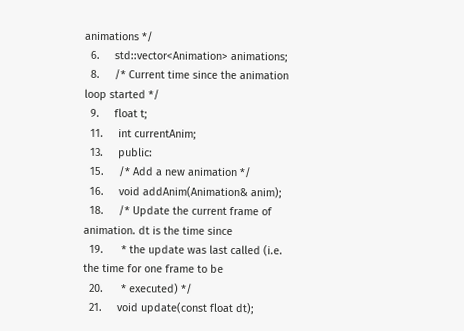animations */
  6.     std::vector<Animation> animations;
  8.     /* Current time since the animation loop started */
  9.     float t;
  11.     int currentAnim;
  13.     public:
  15.     /* Add a new animation */
  16.     void addAnim(Animation& anim);
  18.     /* Update the current frame of animation. dt is the time since
  19.      * the update was last called (i.e. the time for one frame to be
  20.      * executed) */
  21.     void update(const float dt);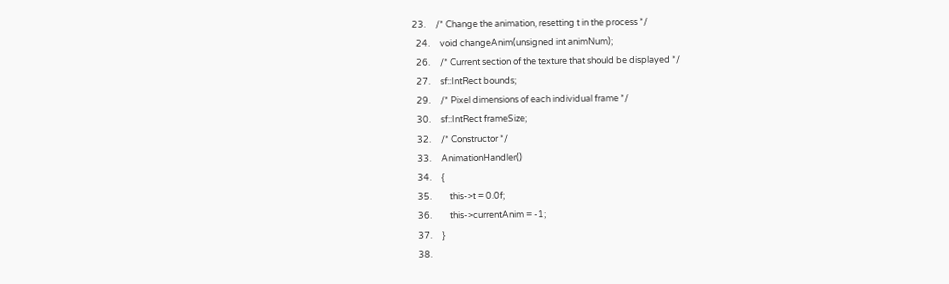23.     /* Change the animation, resetting t in the process */
  24.     void changeAnim(unsigned int animNum);
  26.     /* Current section of the texture that should be displayed */
  27.     sf::IntRect bounds;
  29.     /* Pixel dimensions of each individual frame */
  30.     sf::IntRect frameSize;
  32.     /* Constructor */
  33.     AnimationHandler()
  34.     {
  35.         this->t = 0.0f;
  36.         this->currentAnim = -1;
  37.     }
  38.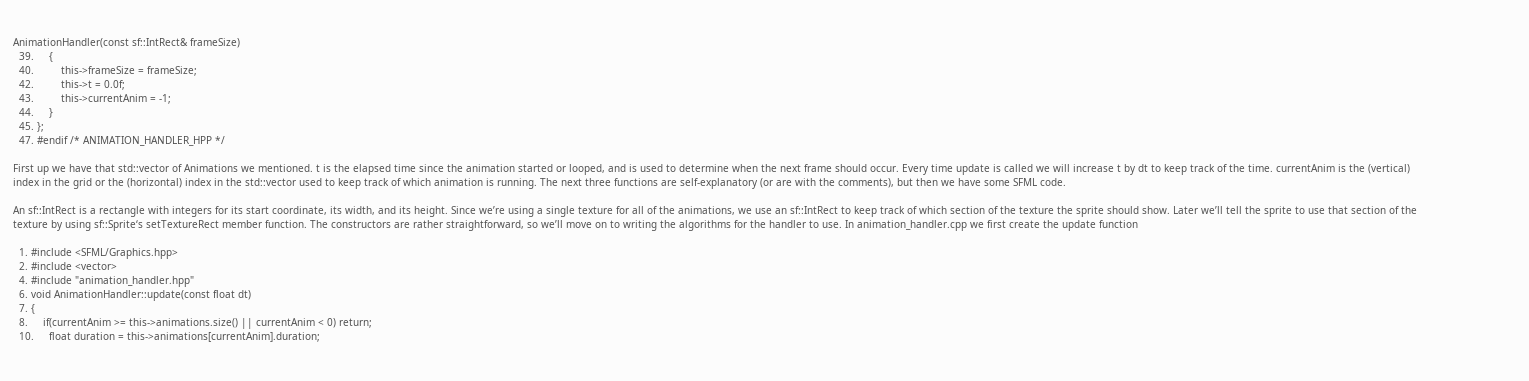AnimationHandler(const sf::IntRect& frameSize)
  39.     {
  40.         this->frameSize = frameSize;
  42.         this->t = 0.0f;
  43.         this->currentAnim = -1;
  44.     }
  45. };
  47. #endif /* ANIMATION_HANDLER_HPP */

First up we have that std::vector of Animations we mentioned. t is the elapsed time since the animation started or looped, and is used to determine when the next frame should occur. Every time update is called we will increase t by dt to keep track of the time. currentAnim is the (vertical) index in the grid or the (horizontal) index in the std::vector used to keep track of which animation is running. The next three functions are self-explanatory (or are with the comments), but then we have some SFML code.

An sf::IntRect is a rectangle with integers for its start coordinate, its width, and its height. Since we’re using a single texture for all of the animations, we use an sf::IntRect to keep track of which section of the texture the sprite should show. Later we’ll tell the sprite to use that section of the texture by using sf::Sprite‘s setTextureRect member function. The constructors are rather straightforward, so we’ll move on to writing the algorithms for the handler to use. In animation_handler.cpp we first create the update function

  1. #include <SFML/Graphics.hpp>
  2. #include <vector>
  4. #include "animation_handler.hpp"
  6. void AnimationHandler::update(const float dt)
  7. {
  8.     if(currentAnim >= this->animations.size() || currentAnim < 0) return;
  10.     float duration = this->animations[currentAnim].duration;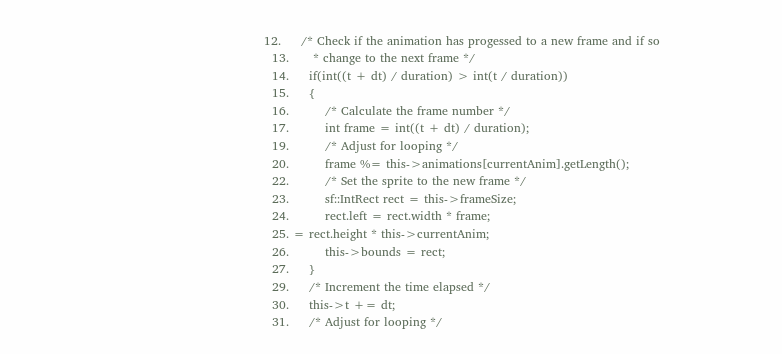12.     /* Check if the animation has progessed to a new frame and if so
  13.      * change to the next frame */
  14.     if(int((t + dt) / duration) > int(t / duration))
  15.     {
  16.         /* Calculate the frame number */
  17.         int frame = int((t + dt) / duration);
  19.         /* Adjust for looping */
  20.         frame %= this->animations[currentAnim].getLength();
  22.         /* Set the sprite to the new frame */
  23.         sf::IntRect rect = this->frameSize;
  24.         rect.left = rect.width * frame;
  25. = rect.height * this->currentAnim;
  26.         this->bounds = rect;
  27.     }
  29.     /* Increment the time elapsed */
  30.     this->t += dt;
  31.     /* Adjust for looping */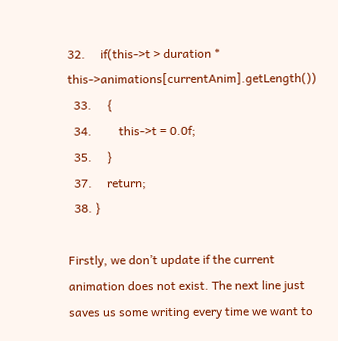32.     if(this->t > duration * this->animations[currentAnim].getLength())
  33.     {
  34.         this->t = 0.0f;
  35.     }
  37.     return;
  38. }

Firstly, we don’t update if the current animation does not exist. The next line just saves us some writing every time we want to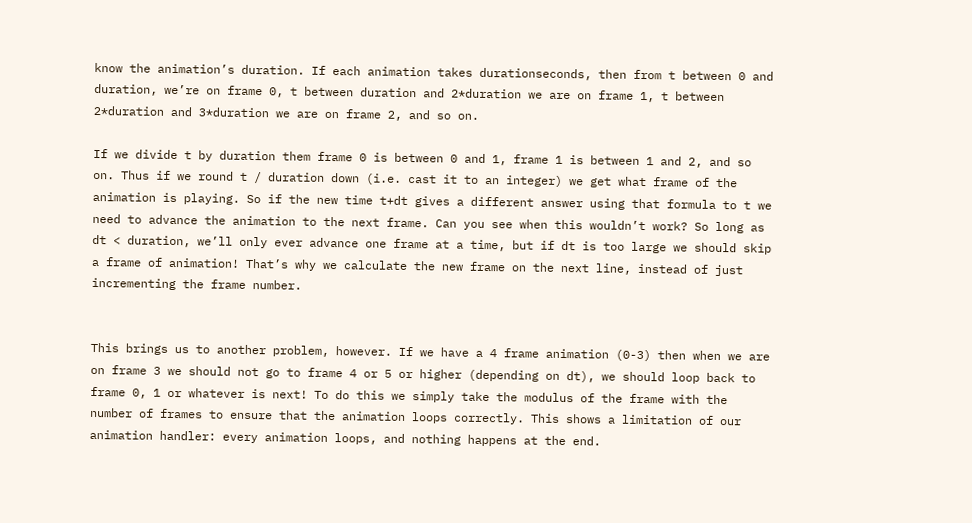know the animation’s duration. If each animation takes durationseconds, then from t between 0 and duration, we’re on frame 0, t between duration and 2*duration we are on frame 1, t between 2*duration and 3*duration we are on frame 2, and so on.

If we divide t by duration them frame 0 is between 0 and 1, frame 1 is between 1 and 2, and so on. Thus if we round t / duration down (i.e. cast it to an integer) we get what frame of the animation is playing. So if the new time t+dt gives a different answer using that formula to t we need to advance the animation to the next frame. Can you see when this wouldn’t work? So long as dt < duration, we’ll only ever advance one frame at a time, but if dt is too large we should skip a frame of animation! That’s why we calculate the new frame on the next line, instead of just incrementing the frame number.


This brings us to another problem, however. If we have a 4 frame animation (0-3) then when we are on frame 3 we should not go to frame 4 or 5 or higher (depending on dt), we should loop back to frame 0, 1 or whatever is next! To do this we simply take the modulus of the frame with the number of frames to ensure that the animation loops correctly. This shows a limitation of our animation handler: every animation loops, and nothing happens at the end.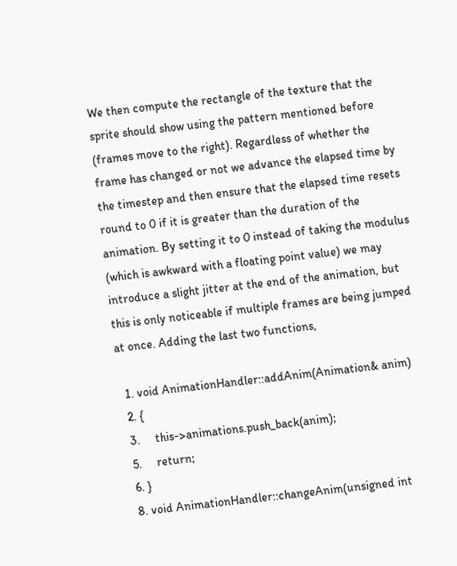We then compute the rectangle of the texture that the sprite should show using the pattern mentioned before (frames move to the right). Regardless of whether the frame has changed or not we advance the elapsed time by the timestep and then ensure that the elapsed time resets round to 0 if it is greater than the duration of the animation. By setting it to 0 instead of taking the modulus (which is awkward with a floating point value) we may introduce a slight jitter at the end of the animation, but this is only noticeable if multiple frames are being jumped at once. Adding the last two functions,

  1. void AnimationHandler::addAnim(Animation& anim)
  2. {
  3.     this->animations.push_back(anim);
  5.     return;
  6. }
  8. void AnimationHandler::changeAnim(unsigned int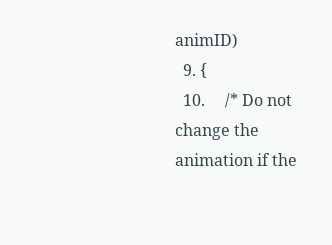animID)
  9. {
  10.     /* Do not change the animation if the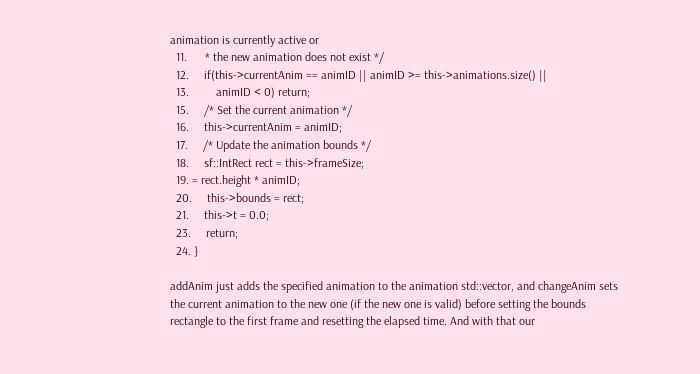animation is currently active or
  11.      * the new animation does not exist */
  12.     if(this->currentAnim == animID || animID >= this->animations.size() ||
  13.         animID < 0) return;
  15.     /* Set the current animation */
  16.     this->currentAnim = animID;
  17.     /* Update the animation bounds */
  18.     sf::IntRect rect = this->frameSize;
  19. = rect.height * animID;
  20.     this->bounds = rect;
  21.     this->t = 0.0;
  23.     return;
  24. }

addAnim just adds the specified animation to the animation std::vector, and changeAnim sets the current animation to the new one (if the new one is valid) before setting the bounds rectangle to the first frame and resetting the elapsed time. And with that our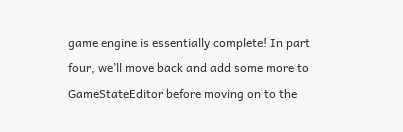game engine is essentially complete! In part four, we’ll move back and add some more to GameStateEditor before moving on to the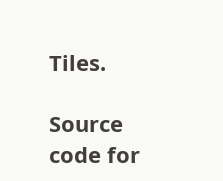Tiles.

Source code for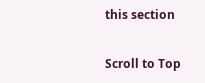this section

Scroll to Top